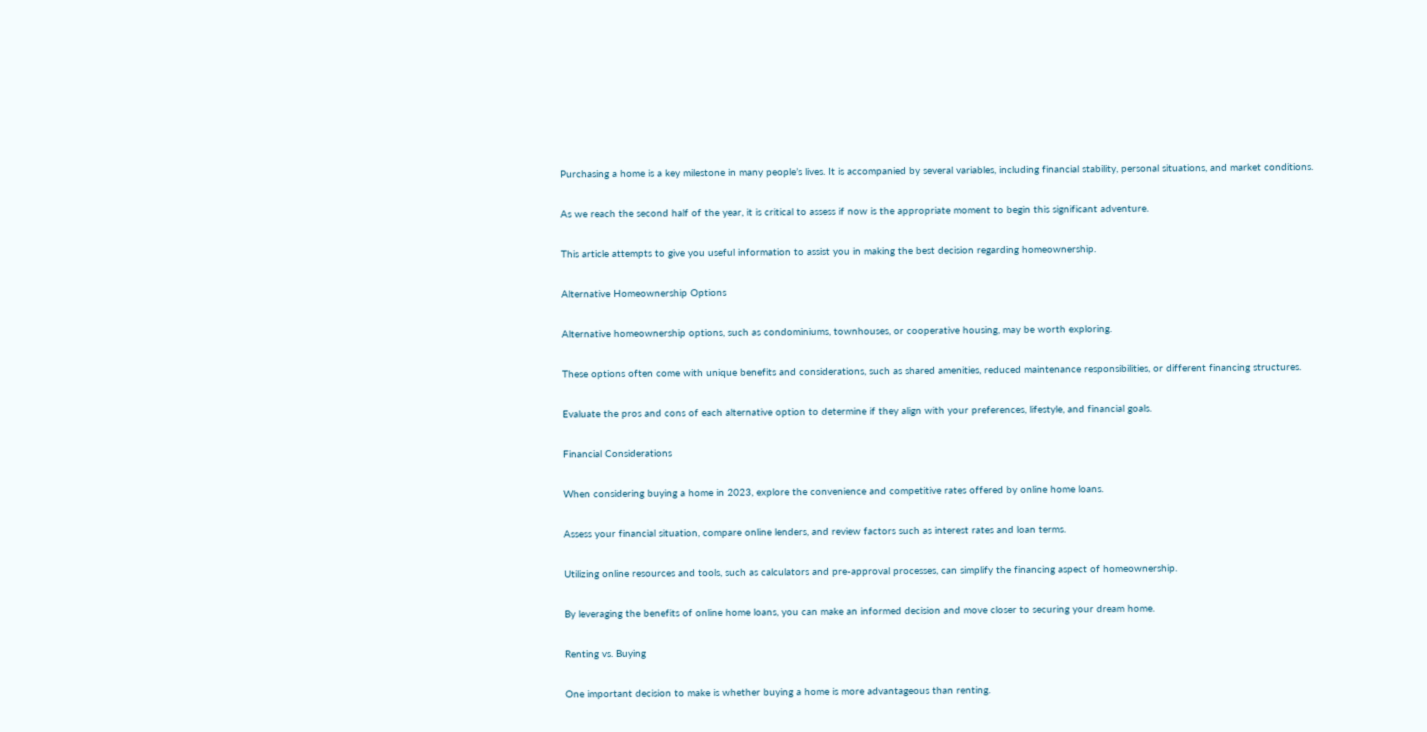Purchasing a home is a key milestone in many people’s lives. It is accompanied by several variables, including financial stability, personal situations, and market conditions.

As we reach the second half of the year, it is critical to assess if now is the appropriate moment to begin this significant adventure.

This article attempts to give you useful information to assist you in making the best decision regarding homeownership.

Alternative Homeownership Options

Alternative homeownership options, such as condominiums, townhouses, or cooperative housing, may be worth exploring.

These options often come with unique benefits and considerations, such as shared amenities, reduced maintenance responsibilities, or different financing structures.

Evaluate the pros and cons of each alternative option to determine if they align with your preferences, lifestyle, and financial goals.

Financial Considerations

When considering buying a home in 2023, explore the convenience and competitive rates offered by online home loans.

Assess your financial situation, compare online lenders, and review factors such as interest rates and loan terms.

Utilizing online resources and tools, such as calculators and pre-approval processes, can simplify the financing aspect of homeownership.

By leveraging the benefits of online home loans, you can make an informed decision and move closer to securing your dream home.

Renting vs. Buying

One important decision to make is whether buying a home is more advantageous than renting.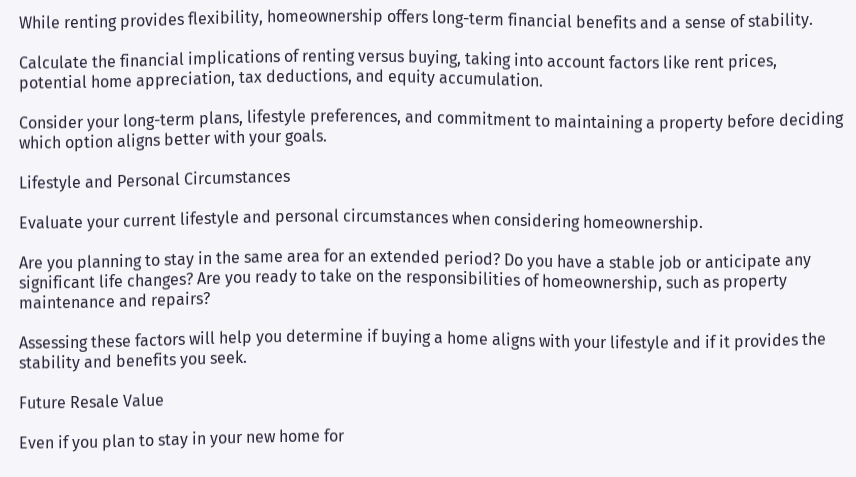While renting provides flexibility, homeownership offers long-term financial benefits and a sense of stability.

Calculate the financial implications of renting versus buying, taking into account factors like rent prices, potential home appreciation, tax deductions, and equity accumulation.

Consider your long-term plans, lifestyle preferences, and commitment to maintaining a property before deciding which option aligns better with your goals.

Lifestyle and Personal Circumstances

Evaluate your current lifestyle and personal circumstances when considering homeownership.

Are you planning to stay in the same area for an extended period? Do you have a stable job or anticipate any significant life changes? Are you ready to take on the responsibilities of homeownership, such as property maintenance and repairs?

Assessing these factors will help you determine if buying a home aligns with your lifestyle and if it provides the stability and benefits you seek.

Future Resale Value

Even if you plan to stay in your new home for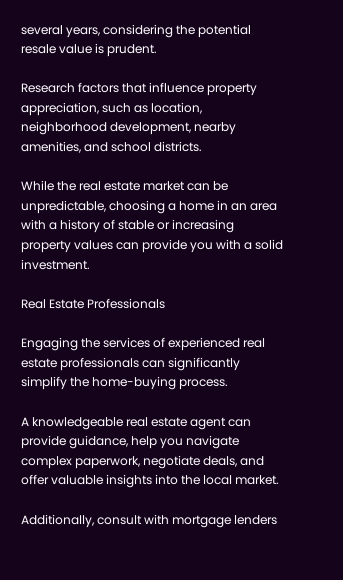several years, considering the potential resale value is prudent.

Research factors that influence property appreciation, such as location, neighborhood development, nearby amenities, and school districts.

While the real estate market can be unpredictable, choosing a home in an area with a history of stable or increasing property values can provide you with a solid investment.

Real Estate Professionals

Engaging the services of experienced real estate professionals can significantly simplify the home-buying process.

A knowledgeable real estate agent can provide guidance, help you navigate complex paperwork, negotiate deals, and offer valuable insights into the local market.

Additionally, consult with mortgage lenders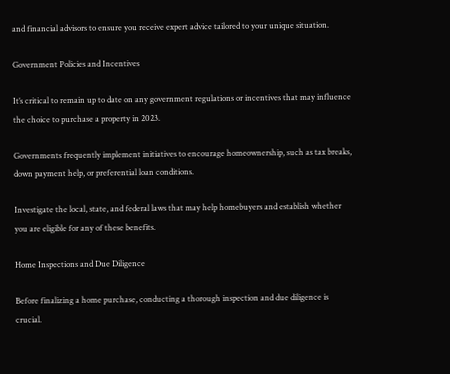and financial advisors to ensure you receive expert advice tailored to your unique situation.

Government Policies and Incentives

It’s critical to remain up to date on any government regulations or incentives that may influence the choice to purchase a property in 2023.

Governments frequently implement initiatives to encourage homeownership, such as tax breaks, down payment help, or preferential loan conditions.

Investigate the local, state, and federal laws that may help homebuyers and establish whether you are eligible for any of these benefits.

Home Inspections and Due Diligence

Before finalizing a home purchase, conducting a thorough inspection and due diligence is crucial.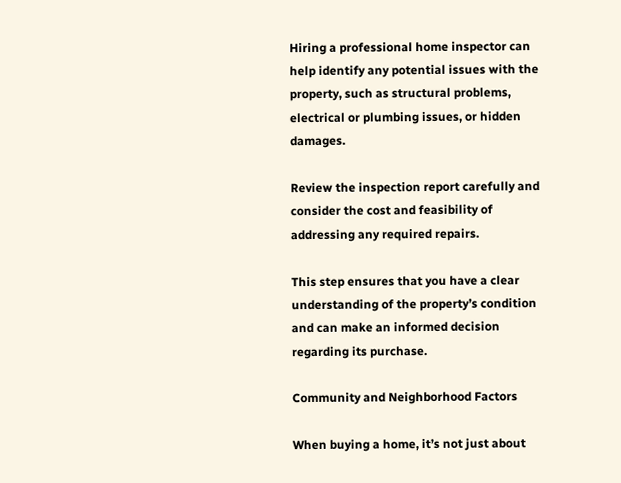Hiring a professional home inspector can help identify any potential issues with the property, such as structural problems, electrical or plumbing issues, or hidden damages.

Review the inspection report carefully and consider the cost and feasibility of addressing any required repairs.

This step ensures that you have a clear understanding of the property’s condition and can make an informed decision regarding its purchase.

Community and Neighborhood Factors

When buying a home, it’s not just about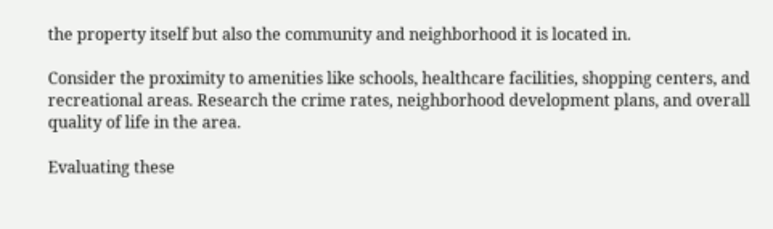the property itself but also the community and neighborhood it is located in.

Consider the proximity to amenities like schools, healthcare facilities, shopping centers, and recreational areas. Research the crime rates, neighborhood development plans, and overall quality of life in the area.

Evaluating these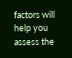factors will help you assess the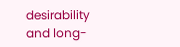desirability and long-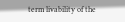term livability of the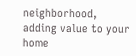neighborhood, adding value to your home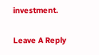investment.

Leave A Reply